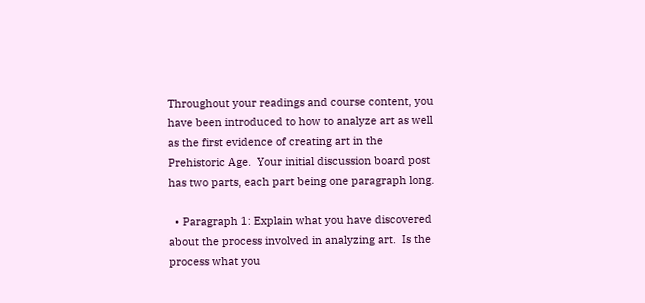Throughout your readings and course content, you have been introduced to how to analyze art as well as the first evidence of creating art in the Prehistoric Age.  Your initial discussion board post has two parts, each part being one paragraph long.

  • Paragraph 1: Explain what you have discovered about the process involved in analyzing art.  Is the process what you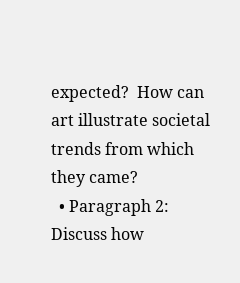expected?  How can art illustrate societal trends from which they came?
  • Paragraph 2: Discuss how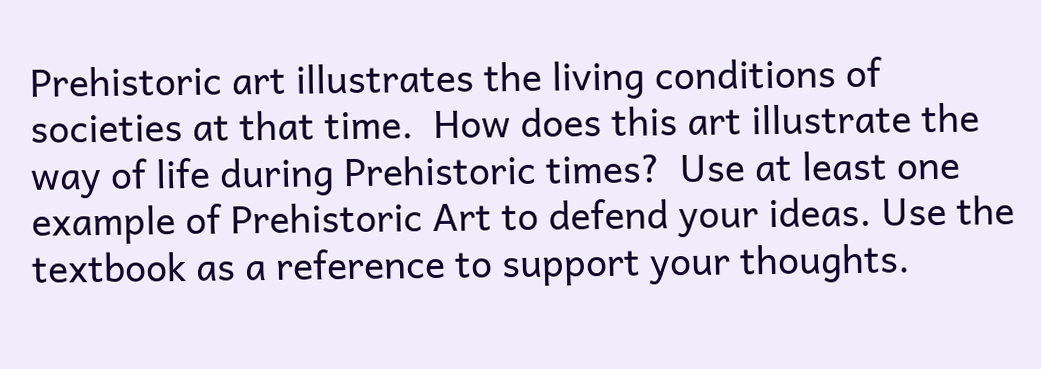Prehistoric art illustrates the living conditions of societies at that time.  How does this art illustrate the way of life during Prehistoric times?  Use at least one example of Prehistoric Art to defend your ideas. Use the textbook as a reference to support your thoughts.